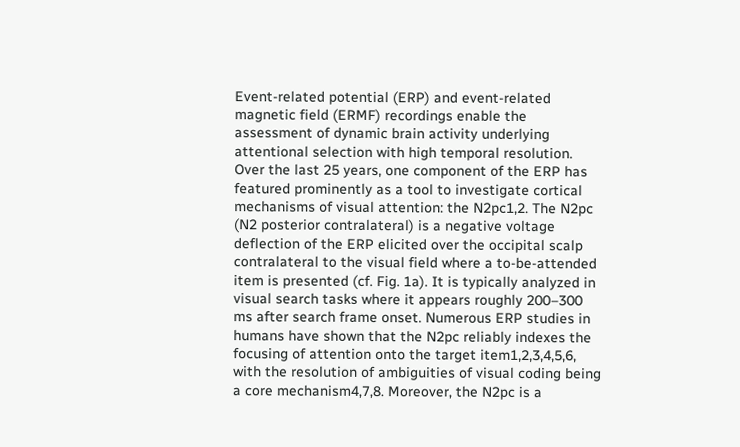Event-related potential (ERP) and event-related magnetic field (ERMF) recordings enable the assessment of dynamic brain activity underlying attentional selection with high temporal resolution. Over the last 25 years, one component of the ERP has featured prominently as a tool to investigate cortical mechanisms of visual attention: the N2pc1,2. The N2pc (N2 posterior contralateral) is a negative voltage deflection of the ERP elicited over the occipital scalp contralateral to the visual field where a to-be-attended item is presented (cf. Fig. 1a). It is typically analyzed in visual search tasks where it appears roughly 200–300 ms after search frame onset. Numerous ERP studies in humans have shown that the N2pc reliably indexes the focusing of attention onto the target item1,2,3,4,5,6, with the resolution of ambiguities of visual coding being a core mechanism4,7,8. Moreover, the N2pc is a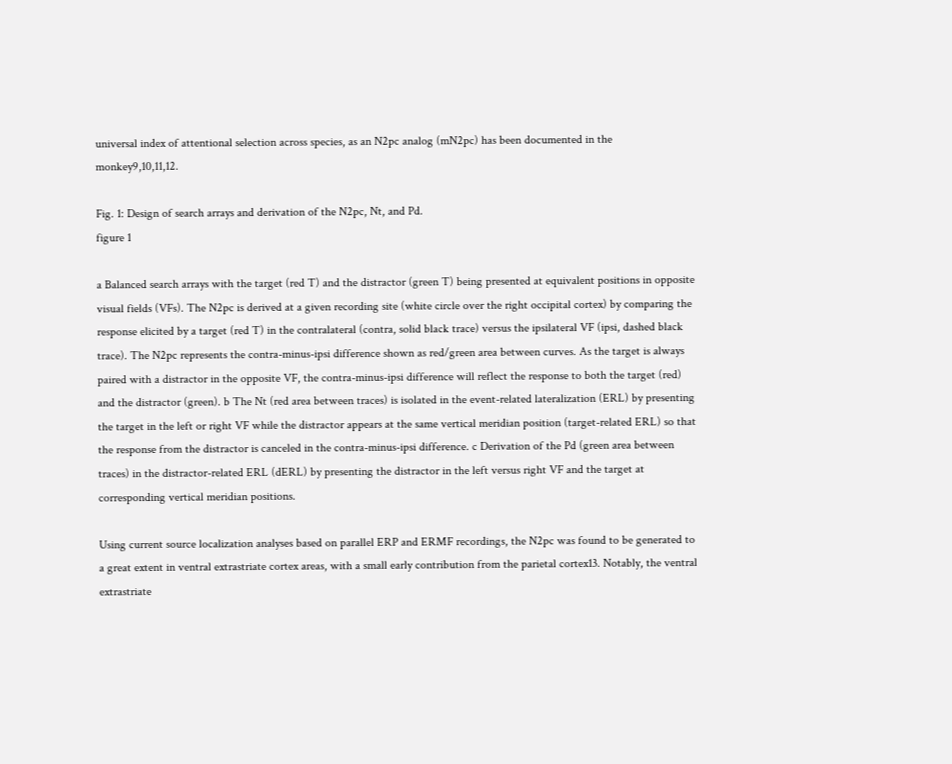universal index of attentional selection across species, as an N2pc analog (mN2pc) has been documented in the monkey9,10,11,12.

Fig. 1: Design of search arrays and derivation of the N2pc, Nt, and Pd.
figure 1

a Balanced search arrays with the target (red T) and the distractor (green T) being presented at equivalent positions in opposite visual fields (VFs). The N2pc is derived at a given recording site (white circle over the right occipital cortex) by comparing the response elicited by a target (red T) in the contralateral (contra, solid black trace) versus the ipsilateral VF (ipsi, dashed black trace). The N2pc represents the contra-minus-ipsi difference shown as red/green area between curves. As the target is always paired with a distractor in the opposite VF, the contra-minus-ipsi difference will reflect the response to both the target (red) and the distractor (green). b The Nt (red area between traces) is isolated in the event-related lateralization (ERL) by presenting the target in the left or right VF while the distractor appears at the same vertical meridian position (target-related ERL) so that the response from the distractor is canceled in the contra-minus-ipsi difference. c Derivation of the Pd (green area between traces) in the distractor-related ERL (dERL) by presenting the distractor in the left versus right VF and the target at corresponding vertical meridian positions.

Using current source localization analyses based on parallel ERP and ERMF recordings, the N2pc was found to be generated to a great extent in ventral extrastriate cortex areas, with a small early contribution from the parietal cortex13. Notably, the ventral extrastriate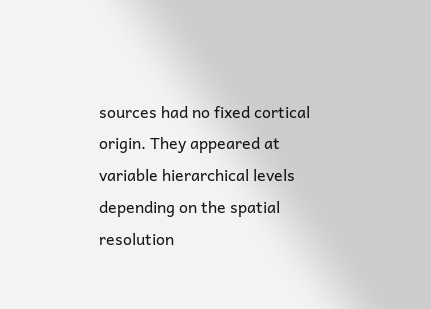sources had no fixed cortical origin. They appeared at variable hierarchical levels depending on the spatial resolution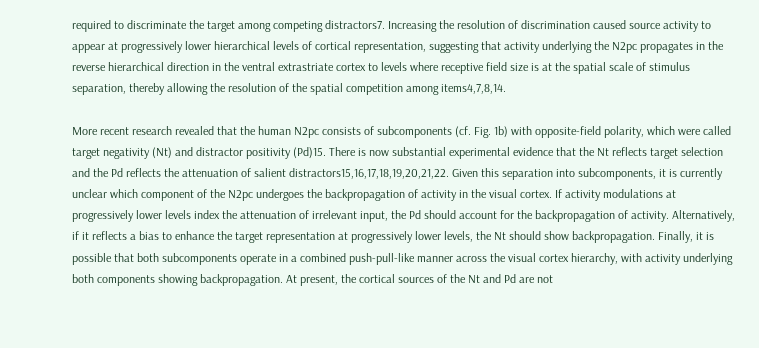required to discriminate the target among competing distractors7. Increasing the resolution of discrimination caused source activity to appear at progressively lower hierarchical levels of cortical representation, suggesting that activity underlying the N2pc propagates in the reverse hierarchical direction in the ventral extrastriate cortex to levels where receptive field size is at the spatial scale of stimulus separation, thereby allowing the resolution of the spatial competition among items4,7,8,14.

More recent research revealed that the human N2pc consists of subcomponents (cf. Fig. 1b) with opposite-field polarity, which were called target negativity (Nt) and distractor positivity (Pd)15. There is now substantial experimental evidence that the Nt reflects target selection and the Pd reflects the attenuation of salient distractors15,16,17,18,19,20,21,22. Given this separation into subcomponents, it is currently unclear which component of the N2pc undergoes the backpropagation of activity in the visual cortex. If activity modulations at progressively lower levels index the attenuation of irrelevant input, the Pd should account for the backpropagation of activity. Alternatively, if it reflects a bias to enhance the target representation at progressively lower levels, the Nt should show backpropagation. Finally, it is possible that both subcomponents operate in a combined push-pull-like manner across the visual cortex hierarchy, with activity underlying both components showing backpropagation. At present, the cortical sources of the Nt and Pd are not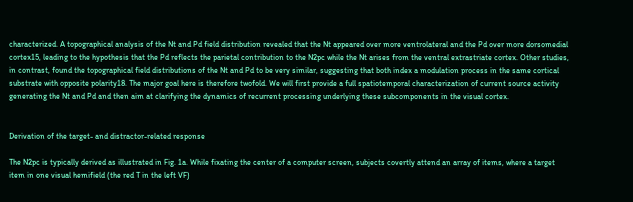characterized. A topographical analysis of the Nt and Pd field distribution revealed that the Nt appeared over more ventrolateral and the Pd over more dorsomedial cortex15, leading to the hypothesis that the Pd reflects the parietal contribution to the N2pc while the Nt arises from the ventral extrastriate cortex. Other studies, in contrast, found the topographical field distributions of the Nt and Pd to be very similar, suggesting that both index a modulation process in the same cortical substrate with opposite polarity18. The major goal here is therefore twofold. We will first provide a full spatiotemporal characterization of current source activity generating the Nt and Pd and then aim at clarifying the dynamics of recurrent processing underlying these subcomponents in the visual cortex.


Derivation of the target- and distractor-related response

The N2pc is typically derived as illustrated in Fig. 1a. While fixating the center of a computer screen, subjects covertly attend an array of items, where a target item in one visual hemifield (the red T in the left VF)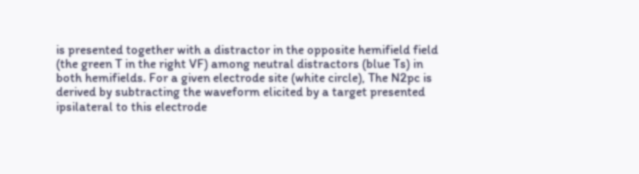is presented together with a distractor in the opposite hemifield field (the green T in the right VF) among neutral distractors (blue Ts) in both hemifields. For a given electrode site (white circle), The N2pc is derived by subtracting the waveform elicited by a target presented ipsilateral to this electrode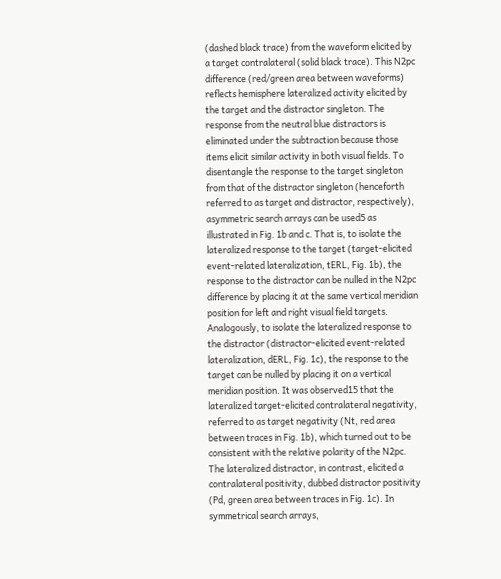(dashed black trace) from the waveform elicited by a target contralateral (solid black trace). This N2pc difference (red/green area between waveforms) reflects hemisphere lateralized activity elicited by the target and the distractor singleton. The response from the neutral blue distractors is eliminated under the subtraction because those items elicit similar activity in both visual fields. To disentangle the response to the target singleton from that of the distractor singleton (henceforth referred to as target and distractor, respectively), asymmetric search arrays can be used5 as illustrated in Fig. 1b and c. That is, to isolate the lateralized response to the target (target-elicited event-related lateralization, tERL, Fig. 1b), the response to the distractor can be nulled in the N2pc difference by placing it at the same vertical meridian position for left and right visual field targets. Analogously, to isolate the lateralized response to the distractor (distractor-elicited event-related lateralization, dERL, Fig. 1c), the response to the target can be nulled by placing it on a vertical meridian position. It was observed15 that the lateralized target-elicited contralateral negativity, referred to as target negativity (Nt, red area between traces in Fig. 1b), which turned out to be consistent with the relative polarity of the N2pc. The lateralized distractor, in contrast, elicited a contralateral positivity, dubbed distractor positivity (Pd, green area between traces in Fig. 1c). In symmetrical search arrays,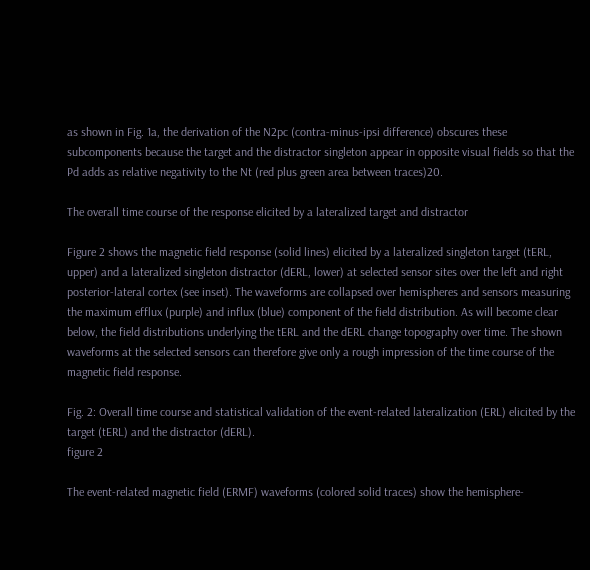as shown in Fig. 1a, the derivation of the N2pc (contra-minus-ipsi difference) obscures these subcomponents because the target and the distractor singleton appear in opposite visual fields so that the Pd adds as relative negativity to the Nt (red plus green area between traces)20.

The overall time course of the response elicited by a lateralized target and distractor

Figure 2 shows the magnetic field response (solid lines) elicited by a lateralized singleton target (tERL, upper) and a lateralized singleton distractor (dERL, lower) at selected sensor sites over the left and right posterior-lateral cortex (see inset). The waveforms are collapsed over hemispheres and sensors measuring the maximum efflux (purple) and influx (blue) component of the field distribution. As will become clear below, the field distributions underlying the tERL and the dERL change topography over time. The shown waveforms at the selected sensors can therefore give only a rough impression of the time course of the magnetic field response.

Fig. 2: Overall time course and statistical validation of the event-related lateralization (ERL) elicited by the target (tERL) and the distractor (dERL).
figure 2

The event-related magnetic field (ERMF) waveforms (colored solid traces) show the hemisphere-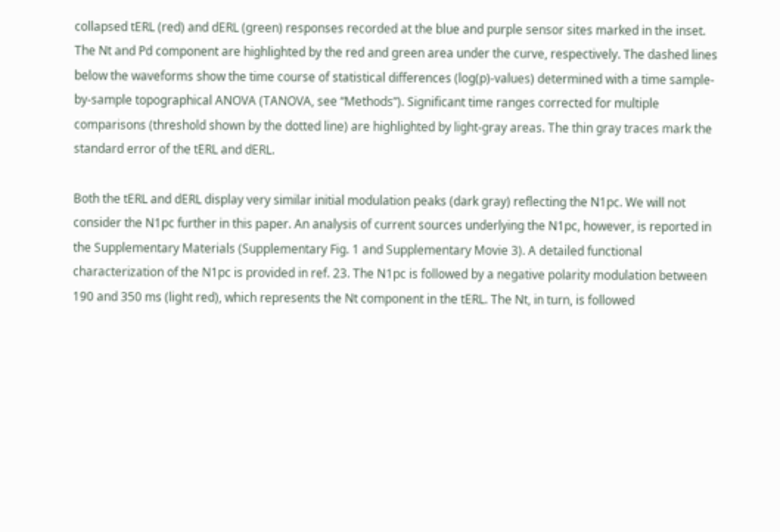collapsed tERL (red) and dERL (green) responses recorded at the blue and purple sensor sites marked in the inset. The Nt and Pd component are highlighted by the red and green area under the curve, respectively. The dashed lines below the waveforms show the time course of statistical differences (log(p)-values) determined with a time sample-by-sample topographical ANOVA (TANOVA, see “Methods”). Significant time ranges corrected for multiple comparisons (threshold shown by the dotted line) are highlighted by light-gray areas. The thin gray traces mark the standard error of the tERL and dERL.

Both the tERL and dERL display very similar initial modulation peaks (dark gray) reflecting the N1pc. We will not consider the N1pc further in this paper. An analysis of current sources underlying the N1pc, however, is reported in the Supplementary Materials (Supplementary Fig. 1 and Supplementary Movie 3). A detailed functional characterization of the N1pc is provided in ref. 23. The N1pc is followed by a negative polarity modulation between 190 and 350 ms (light red), which represents the Nt component in the tERL. The Nt, in turn, is followed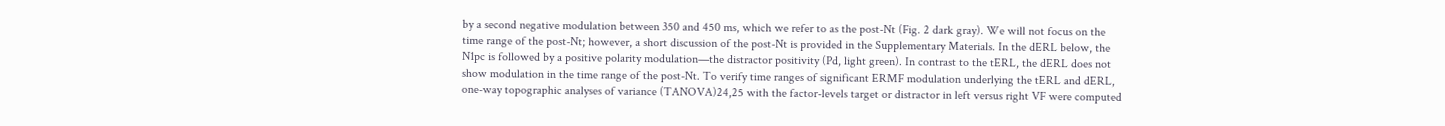by a second negative modulation between 350 and 450 ms, which we refer to as the post-Nt (Fig. 2 dark gray). We will not focus on the time range of the post-Nt; however, a short discussion of the post-Nt is provided in the Supplementary Materials. In the dERL below, the N1pc is followed by a positive polarity modulation—the distractor positivity (Pd, light green). In contrast to the tERL, the dERL does not show modulation in the time range of the post-Nt. To verify time ranges of significant ERMF modulation underlying the tERL and dERL, one-way topographic analyses of variance (TANOVA)24,25 with the factor-levels target or distractor in left versus right VF were computed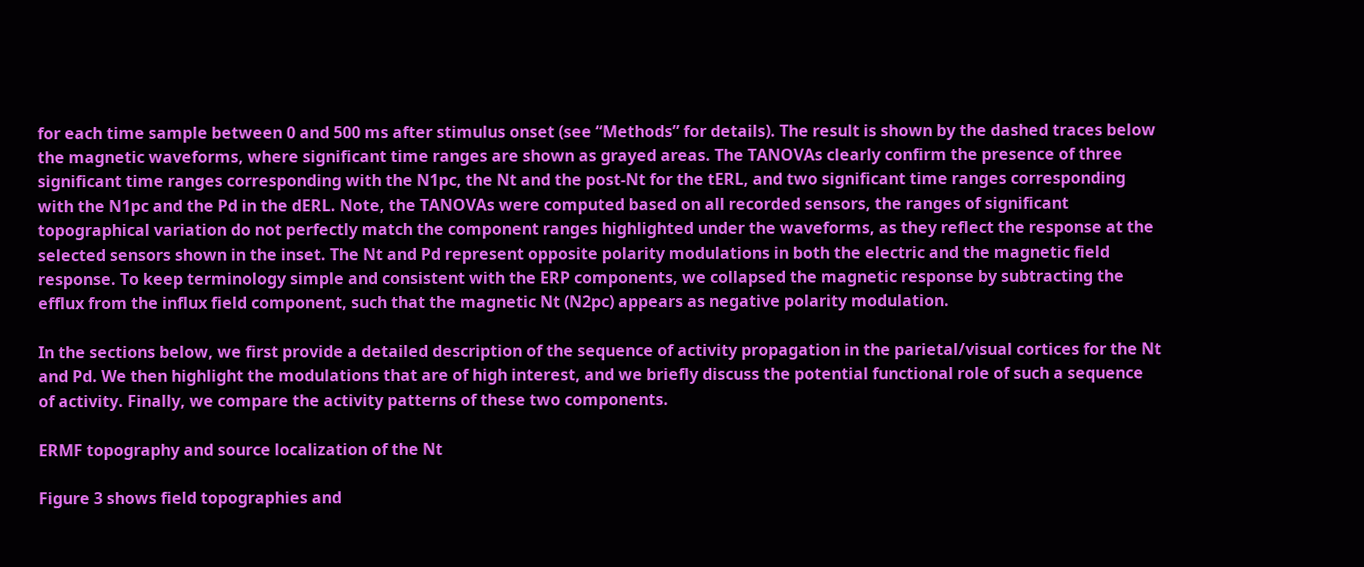for each time sample between 0 and 500 ms after stimulus onset (see “Methods” for details). The result is shown by the dashed traces below the magnetic waveforms, where significant time ranges are shown as grayed areas. The TANOVAs clearly confirm the presence of three significant time ranges corresponding with the N1pc, the Nt and the post-Nt for the tERL, and two significant time ranges corresponding with the N1pc and the Pd in the dERL. Note, the TANOVAs were computed based on all recorded sensors, the ranges of significant topographical variation do not perfectly match the component ranges highlighted under the waveforms, as they reflect the response at the selected sensors shown in the inset. The Nt and Pd represent opposite polarity modulations in both the electric and the magnetic field response. To keep terminology simple and consistent with the ERP components, we collapsed the magnetic response by subtracting the efflux from the influx field component, such that the magnetic Nt (N2pc) appears as negative polarity modulation.

In the sections below, we first provide a detailed description of the sequence of activity propagation in the parietal/visual cortices for the Nt and Pd. We then highlight the modulations that are of high interest, and we briefly discuss the potential functional role of such a sequence of activity. Finally, we compare the activity patterns of these two components.

ERMF topography and source localization of the Nt

Figure 3 shows field topographies and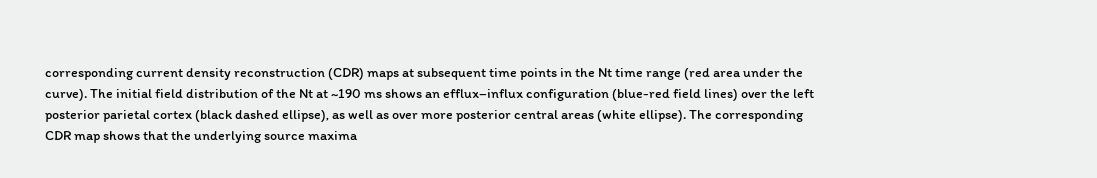corresponding current density reconstruction (CDR) maps at subsequent time points in the Nt time range (red area under the curve). The initial field distribution of the Nt at ~190 ms shows an efflux–influx configuration (blue-red field lines) over the left posterior parietal cortex (black dashed ellipse), as well as over more posterior central areas (white ellipse). The corresponding CDR map shows that the underlying source maxima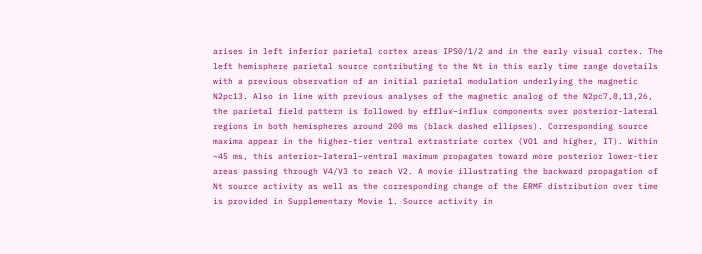arises in left inferior parietal cortex areas IPS0/1/2 and in the early visual cortex. The left hemisphere parietal source contributing to the Nt in this early time range dovetails with a previous observation of an initial parietal modulation underlying the magnetic N2pc13. Also in line with previous analyses of the magnetic analog of the N2pc7,8,13,26, the parietal field pattern is followed by efflux–influx components over posterior-lateral regions in both hemispheres around 200 ms (black dashed ellipses). Corresponding source maxima appear in the higher-tier ventral extrastriate cortex (VO1 and higher, IT). Within ~45 ms, this anterior–lateral–ventral maximum propagates toward more posterior lower-tier areas passing through V4/V3 to reach V2. A movie illustrating the backward propagation of Nt source activity as well as the corresponding change of the ERMF distribution over time is provided in Supplementary Movie 1. Source activity in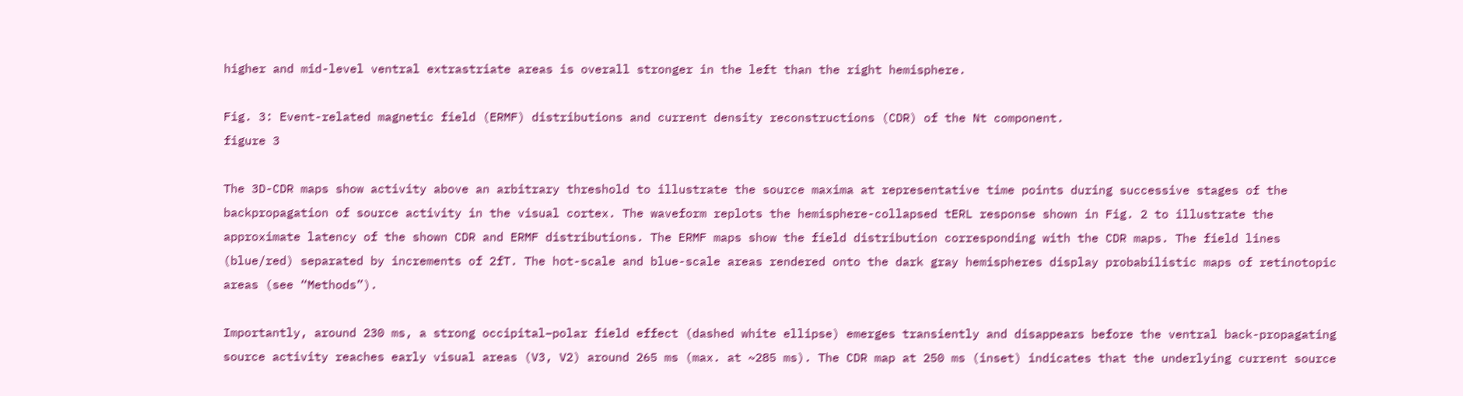higher and mid-level ventral extrastriate areas is overall stronger in the left than the right hemisphere.

Fig. 3: Event-related magnetic field (ERMF) distributions and current density reconstructions (CDR) of the Nt component.
figure 3

The 3D-CDR maps show activity above an arbitrary threshold to illustrate the source maxima at representative time points during successive stages of the backpropagation of source activity in the visual cortex. The waveform replots the hemisphere-collapsed tERL response shown in Fig. 2 to illustrate the approximate latency of the shown CDR and ERMF distributions. The ERMF maps show the field distribution corresponding with the CDR maps. The field lines (blue/red) separated by increments of 2fT. The hot-scale and blue-scale areas rendered onto the dark gray hemispheres display probabilistic maps of retinotopic areas (see “Methods”).

Importantly, around 230 ms, a strong occipital–polar field effect (dashed white ellipse) emerges transiently and disappears before the ventral back-propagating source activity reaches early visual areas (V3, V2) around 265 ms (max. at ~285 ms). The CDR map at 250 ms (inset) indicates that the underlying current source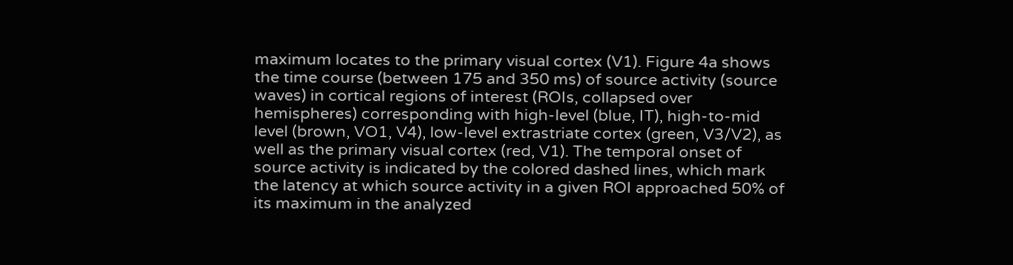maximum locates to the primary visual cortex (V1). Figure 4a shows the time course (between 175 and 350 ms) of source activity (source waves) in cortical regions of interest (ROIs, collapsed over hemispheres) corresponding with high-level (blue, IT), high-to-mid level (brown, VO1, V4), low-level extrastriate cortex (green, V3/V2), as well as the primary visual cortex (red, V1). The temporal onset of source activity is indicated by the colored dashed lines, which mark the latency at which source activity in a given ROI approached 50% of its maximum in the analyzed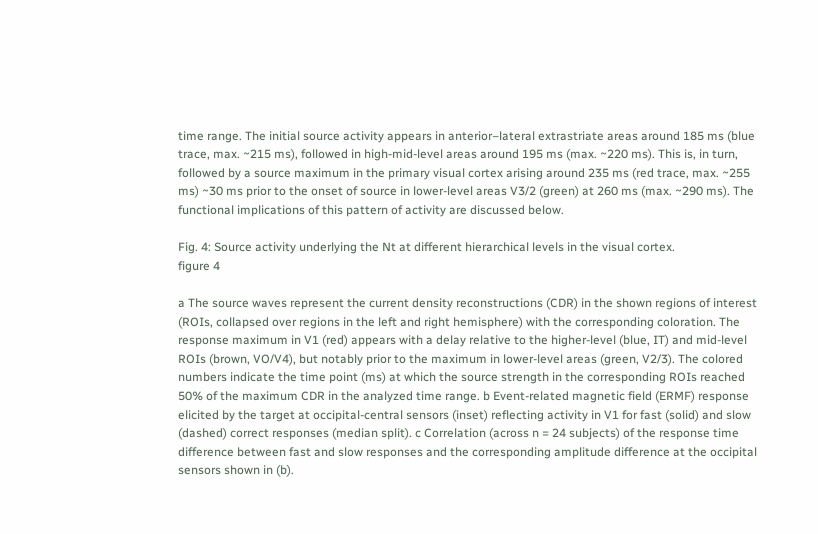time range. The initial source activity appears in anterior–lateral extrastriate areas around 185 ms (blue trace, max. ~215 ms), followed in high-mid-level areas around 195 ms (max. ~220 ms). This is, in turn, followed by a source maximum in the primary visual cortex arising around 235 ms (red trace, max. ~255 ms) ~30 ms prior to the onset of source in lower-level areas V3/2 (green) at 260 ms (max. ~290 ms). The functional implications of this pattern of activity are discussed below.

Fig. 4: Source activity underlying the Nt at different hierarchical levels in the visual cortex.
figure 4

a The source waves represent the current density reconstructions (CDR) in the shown regions of interest (ROIs, collapsed over regions in the left and right hemisphere) with the corresponding coloration. The response maximum in V1 (red) appears with a delay relative to the higher-level (blue, IT) and mid-level ROIs (brown, VO/V4), but notably prior to the maximum in lower-level areas (green, V2/3). The colored numbers indicate the time point (ms) at which the source strength in the corresponding ROIs reached 50% of the maximum CDR in the analyzed time range. b Event-related magnetic field (ERMF) response elicited by the target at occipital-central sensors (inset) reflecting activity in V1 for fast (solid) and slow (dashed) correct responses (median split). c Correlation (across n = 24 subjects) of the response time difference between fast and slow responses and the corresponding amplitude difference at the occipital sensors shown in (b).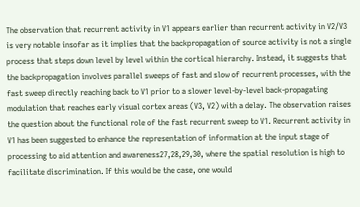The observation that recurrent activity in V1 appears earlier than recurrent activity in V2/V3 is very notable insofar as it implies that the backpropagation of source activity is not a single process that steps down level by level within the cortical hierarchy. Instead, it suggests that the backpropagation involves parallel sweeps of fast and slow of recurrent processes, with the fast sweep directly reaching back to V1 prior to a slower level-by-level back-propagating modulation that reaches early visual cortex areas (V3, V2) with a delay. The observation raises the question about the functional role of the fast recurrent sweep to V1. Recurrent activity in V1 has been suggested to enhance the representation of information at the input stage of processing to aid attention and awareness27,28,29,30, where the spatial resolution is high to facilitate discrimination. If this would be the case, one would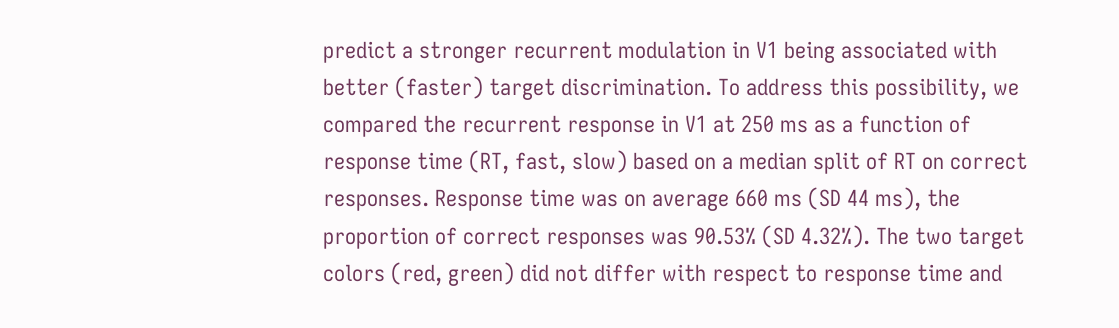predict a stronger recurrent modulation in V1 being associated with better (faster) target discrimination. To address this possibility, we compared the recurrent response in V1 at 250 ms as a function of response time (RT, fast, slow) based on a median split of RT on correct responses. Response time was on average 660 ms (SD 44 ms), the proportion of correct responses was 90.53% (SD 4.32%). The two target colors (red, green) did not differ with respect to response time and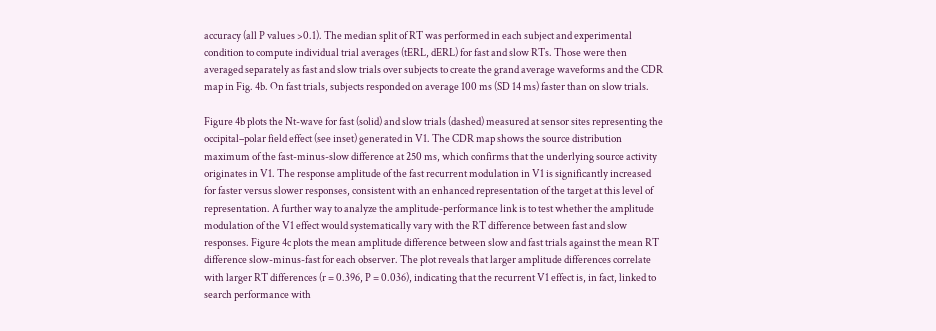accuracy (all P values >0.1). The median split of RT was performed in each subject and experimental condition to compute individual trial averages (tERL, dERL) for fast and slow RTs. Those were then averaged separately as fast and slow trials over subjects to create the grand average waveforms and the CDR map in Fig. 4b. On fast trials, subjects responded on average 100 ms (SD 14 ms) faster than on slow trials.

Figure 4b plots the Nt-wave for fast (solid) and slow trials (dashed) measured at sensor sites representing the occipital–polar field effect (see inset) generated in V1. The CDR map shows the source distribution maximum of the fast-minus-slow difference at 250 ms, which confirms that the underlying source activity originates in V1. The response amplitude of the fast recurrent modulation in V1 is significantly increased for faster versus slower responses, consistent with an enhanced representation of the target at this level of representation. A further way to analyze the amplitude-performance link is to test whether the amplitude modulation of the V1 effect would systematically vary with the RT difference between fast and slow responses. Figure 4c plots the mean amplitude difference between slow and fast trials against the mean RT difference slow-minus-fast for each observer. The plot reveals that larger amplitude differences correlate with larger RT differences (r = 0.396, P = 0.036), indicating that the recurrent V1 effect is, in fact, linked to search performance with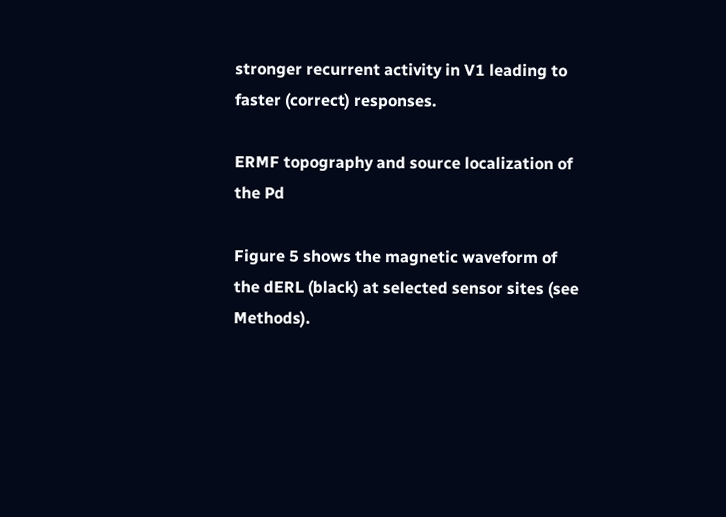stronger recurrent activity in V1 leading to faster (correct) responses.

ERMF topography and source localization of the Pd

Figure 5 shows the magnetic waveform of the dERL (black) at selected sensor sites (see Methods).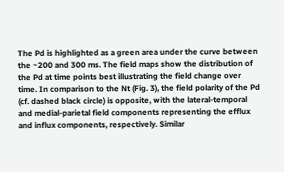The Pd is highlighted as a green area under the curve between the ~200 and 300 ms. The field maps show the distribution of the Pd at time points best illustrating the field change over time. In comparison to the Nt (Fig. 3), the field polarity of the Pd (cf. dashed black circle) is opposite, with the lateral-temporal and medial-parietal field components representing the efflux and influx components, respectively. Similar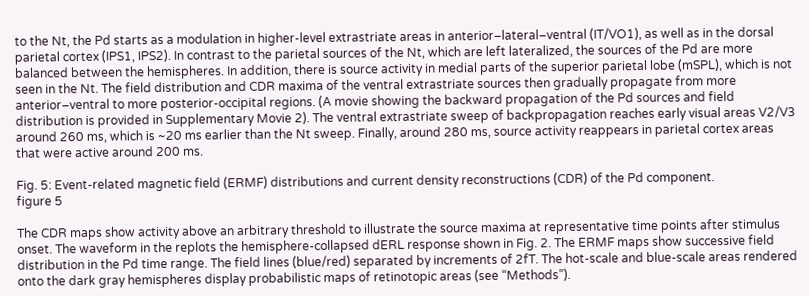to the Nt, the Pd starts as a modulation in higher-level extrastriate areas in anterior–lateral–ventral (IT/VO1), as well as in the dorsal parietal cortex (IPS1, IPS2). In contrast to the parietal sources of the Nt, which are left lateralized, the sources of the Pd are more balanced between the hemispheres. In addition, there is source activity in medial parts of the superior parietal lobe (mSPL), which is not seen in the Nt. The field distribution and CDR maxima of the ventral extrastriate sources then gradually propagate from more anterior–ventral to more posterior-occipital regions. (A movie showing the backward propagation of the Pd sources and field distribution is provided in Supplementary Movie 2). The ventral extrastriate sweep of backpropagation reaches early visual areas V2/V3 around 260 ms, which is ~20 ms earlier than the Nt sweep. Finally, around 280 ms, source activity reappears in parietal cortex areas that were active around 200 ms.

Fig. 5: Event-related magnetic field (ERMF) distributions and current density reconstructions (CDR) of the Pd component.
figure 5

The CDR maps show activity above an arbitrary threshold to illustrate the source maxima at representative time points after stimulus onset. The waveform in the replots the hemisphere-collapsed dERL response shown in Fig. 2. The ERMF maps show successive field distribution in the Pd time range. The field lines (blue/red) separated by increments of 2fT. The hot-scale and blue-scale areas rendered onto the dark gray hemispheres display probabilistic maps of retinotopic areas (see “Methods”).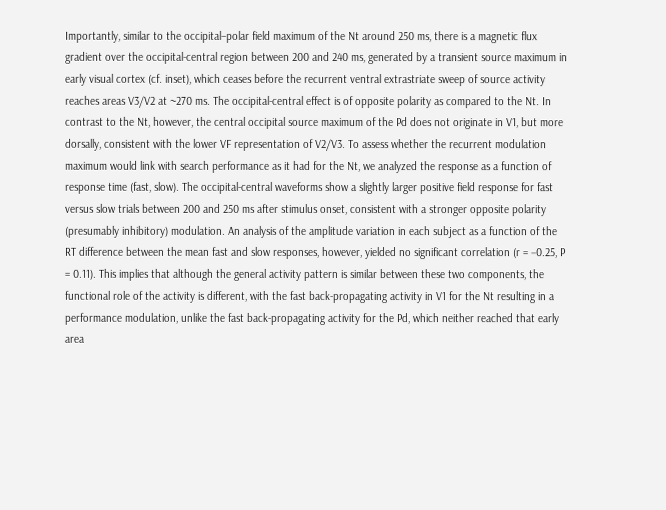Importantly, similar to the occipital–polar field maximum of the Nt around 250 ms, there is a magnetic flux gradient over the occipital-central region between 200 and 240 ms, generated by a transient source maximum in early visual cortex (cf. inset), which ceases before the recurrent ventral extrastriate sweep of source activity reaches areas V3/V2 at ~270 ms. The occipital-central effect is of opposite polarity as compared to the Nt. In contrast to the Nt, however, the central occipital source maximum of the Pd does not originate in V1, but more dorsally, consistent with the lower VF representation of V2/V3. To assess whether the recurrent modulation maximum would link with search performance as it had for the Nt, we analyzed the response as a function of response time (fast, slow). The occipital-central waveforms show a slightly larger positive field response for fast versus slow trials between 200 and 250 ms after stimulus onset, consistent with a stronger opposite polarity (presumably inhibitory) modulation. An analysis of the amplitude variation in each subject as a function of the RT difference between the mean fast and slow responses, however, yielded no significant correlation (r = −0.25, P = 0.11). This implies that although the general activity pattern is similar between these two components, the functional role of the activity is different, with the fast back-propagating activity in V1 for the Nt resulting in a performance modulation, unlike the fast back-propagating activity for the Pd, which neither reached that early area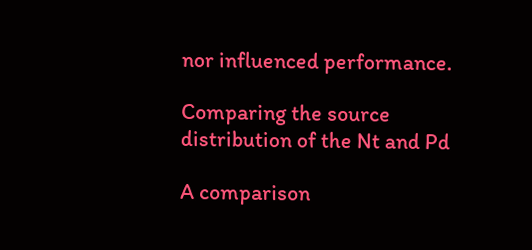nor influenced performance.

Comparing the source distribution of the Nt and Pd

A comparison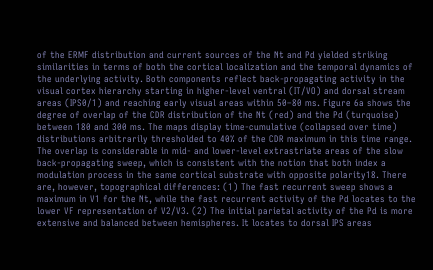of the ERMF distribution and current sources of the Nt and Pd yielded striking similarities in terms of both the cortical localization and the temporal dynamics of the underlying activity. Both components reflect back-propagating activity in the visual cortex hierarchy starting in higher-level ventral (IT/VO) and dorsal stream areas (IPS0/1) and reaching early visual areas within 50–80 ms. Figure 6a shows the degree of overlap of the CDR distribution of the Nt (red) and the Pd (turquoise) between 180 and 300 ms. The maps display time-cumulative (collapsed over time) distributions arbitrarily thresholded to 40% of the CDR maximum in this time range. The overlap is considerable in mid- and lower-level extrastriate areas of the slow back-propagating sweep, which is consistent with the notion that both index a modulation process in the same cortical substrate with opposite polarity18. There are, however, topographical differences: (1) The fast recurrent sweep shows a maximum in V1 for the Nt, while the fast recurrent activity of the Pd locates to the lower VF representation of V2/V3. (2) The initial parietal activity of the Pd is more extensive and balanced between hemispheres. It locates to dorsal IPS areas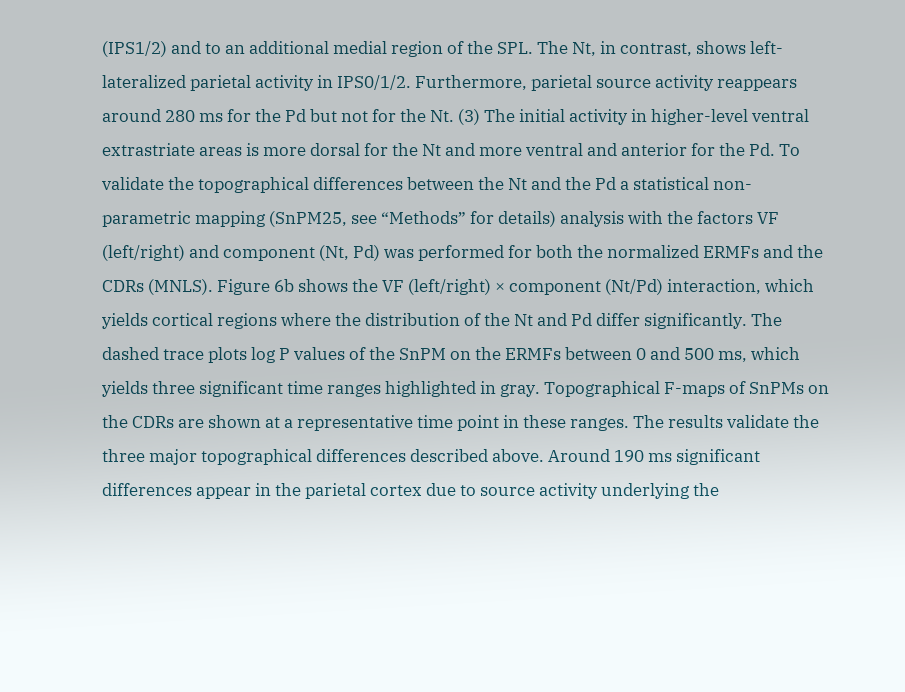(IPS1/2) and to an additional medial region of the SPL. The Nt, in contrast, shows left-lateralized parietal activity in IPS0/1/2. Furthermore, parietal source activity reappears around 280 ms for the Pd but not for the Nt. (3) The initial activity in higher-level ventral extrastriate areas is more dorsal for the Nt and more ventral and anterior for the Pd. To validate the topographical differences between the Nt and the Pd a statistical non-parametric mapping (SnPM25, see “Methods” for details) analysis with the factors VF (left/right) and component (Nt, Pd) was performed for both the normalized ERMFs and the CDRs (MNLS). Figure 6b shows the VF (left/right) × component (Nt/Pd) interaction, which yields cortical regions where the distribution of the Nt and Pd differ significantly. The dashed trace plots log P values of the SnPM on the ERMFs between 0 and 500 ms, which yields three significant time ranges highlighted in gray. Topographical F-maps of SnPMs on the CDRs are shown at a representative time point in these ranges. The results validate the three major topographical differences described above. Around 190 ms significant differences appear in the parietal cortex due to source activity underlying the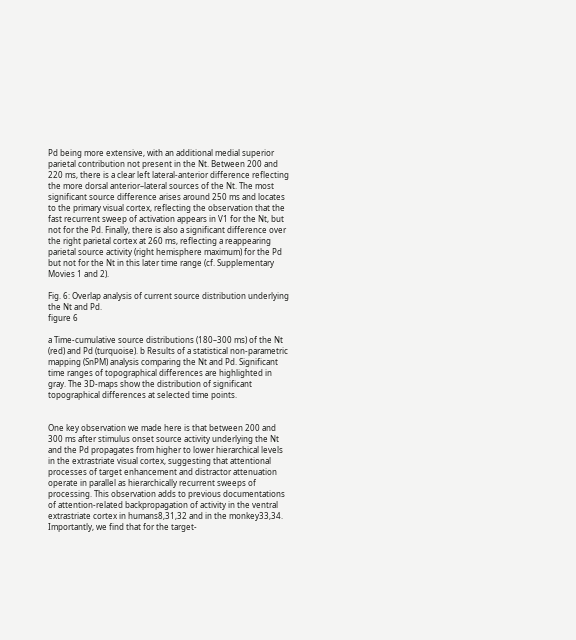Pd being more extensive, with an additional medial superior parietal contribution not present in the Nt. Between 200 and 220 ms, there is a clear left lateral-anterior difference reflecting the more dorsal anterior–lateral sources of the Nt. The most significant source difference arises around 250 ms and locates to the primary visual cortex, reflecting the observation that the fast recurrent sweep of activation appears in V1 for the Nt, but not for the Pd. Finally, there is also a significant difference over the right parietal cortex at 260 ms, reflecting a reappearing parietal source activity (right hemisphere maximum) for the Pd but not for the Nt in this later time range (cf. Supplementary Movies 1 and 2).

Fig. 6: Overlap analysis of current source distribution underlying the Nt and Pd.
figure 6

a Time-cumulative source distributions (180–300 ms) of the Nt (red) and Pd (turquoise). b Results of a statistical non-parametric mapping (SnPM) analysis comparing the Nt and Pd. Significant time ranges of topographical differences are highlighted in gray. The 3D-maps show the distribution of significant topographical differences at selected time points.


One key observation we made here is that between 200 and 300 ms after stimulus onset source activity underlying the Nt and the Pd propagates from higher to lower hierarchical levels in the extrastriate visual cortex, suggesting that attentional processes of target enhancement and distractor attenuation operate in parallel as hierarchically recurrent sweeps of processing. This observation adds to previous documentations of attention-related backpropagation of activity in the ventral extrastriate cortex in humans8,31,32 and in the monkey33,34. Importantly, we find that for the target-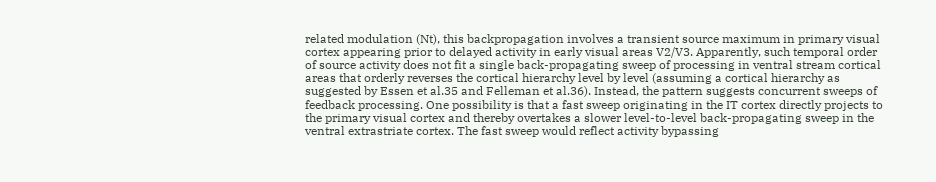related modulation (Nt), this backpropagation involves a transient source maximum in primary visual cortex appearing prior to delayed activity in early visual areas V2/V3. Apparently, such temporal order of source activity does not fit a single back-propagating sweep of processing in ventral stream cortical areas that orderly reverses the cortical hierarchy level by level (assuming a cortical hierarchy as suggested by Essen et al.35 and Felleman et al.36). Instead, the pattern suggests concurrent sweeps of feedback processing. One possibility is that a fast sweep originating in the IT cortex directly projects to the primary visual cortex and thereby overtakes a slower level-to-level back-propagating sweep in the ventral extrastriate cortex. The fast sweep would reflect activity bypassing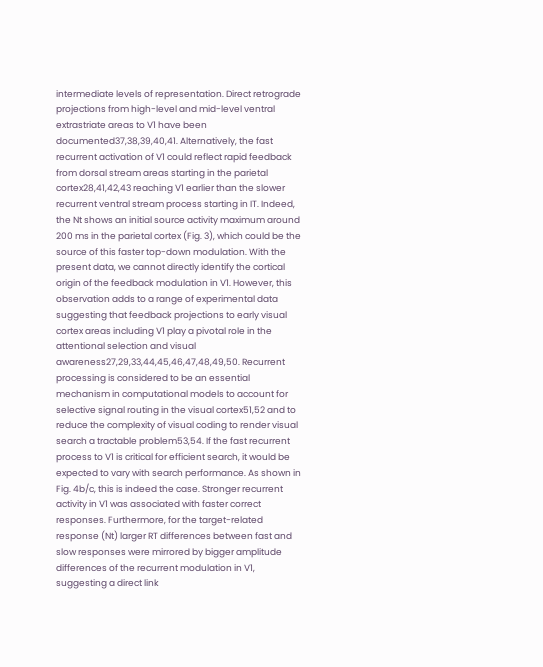intermediate levels of representation. Direct retrograde projections from high-level and mid-level ventral extrastriate areas to V1 have been documented37,38,39,40,41. Alternatively, the fast recurrent activation of V1 could reflect rapid feedback from dorsal stream areas starting in the parietal cortex28,41,42,43 reaching V1 earlier than the slower recurrent ventral stream process starting in IT. Indeed, the Nt shows an initial source activity maximum around 200 ms in the parietal cortex (Fig. 3), which could be the source of this faster top-down modulation. With the present data, we cannot directly identify the cortical origin of the feedback modulation in V1. However, this observation adds to a range of experimental data suggesting that feedback projections to early visual cortex areas including V1 play a pivotal role in the attentional selection and visual awareness27,29,33,44,45,46,47,48,49,50. Recurrent processing is considered to be an essential mechanism in computational models to account for selective signal routing in the visual cortex51,52 and to reduce the complexity of visual coding to render visual search a tractable problem53,54. If the fast recurrent process to V1 is critical for efficient search, it would be expected to vary with search performance. As shown in Fig. 4b/c, this is indeed the case. Stronger recurrent activity in V1 was associated with faster correct responses. Furthermore, for the target-related response (Nt) larger RT differences between fast and slow responses were mirrored by bigger amplitude differences of the recurrent modulation in V1, suggesting a direct link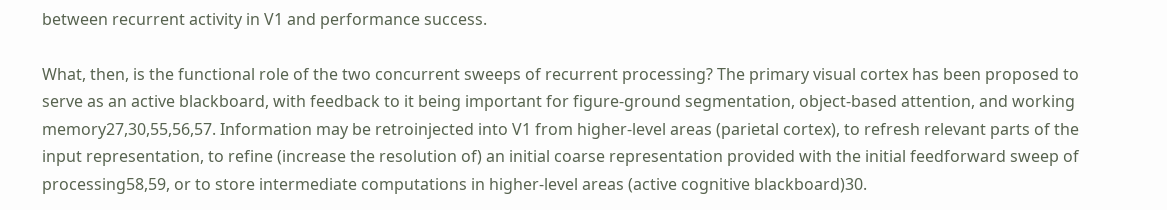between recurrent activity in V1 and performance success.

What, then, is the functional role of the two concurrent sweeps of recurrent processing? The primary visual cortex has been proposed to serve as an active blackboard, with feedback to it being important for figure-ground segmentation, object-based attention, and working memory27,30,55,56,57. Information may be retroinjected into V1 from higher-level areas (parietal cortex), to refresh relevant parts of the input representation, to refine (increase the resolution of) an initial coarse representation provided with the initial feedforward sweep of processing58,59, or to store intermediate computations in higher-level areas (active cognitive blackboard)30.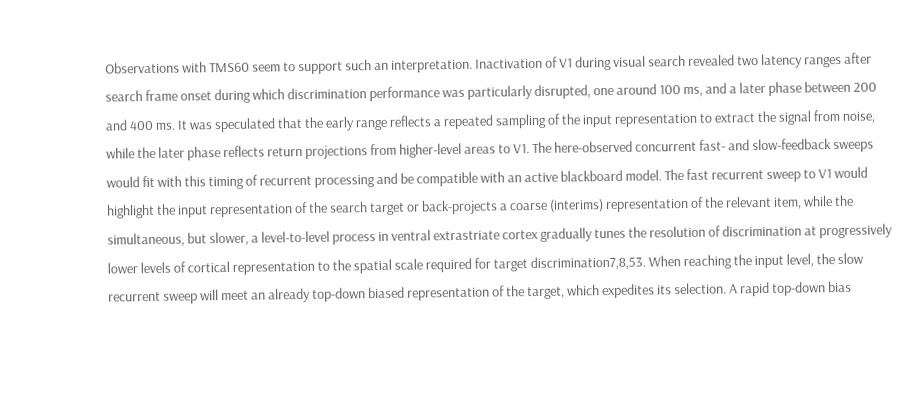Observations with TMS60 seem to support such an interpretation. Inactivation of V1 during visual search revealed two latency ranges after search frame onset during which discrimination performance was particularly disrupted, one around 100 ms, and a later phase between 200 and 400 ms. It was speculated that the early range reflects a repeated sampling of the input representation to extract the signal from noise, while the later phase reflects return projections from higher-level areas to V1. The here-observed concurrent fast- and slow-feedback sweeps would fit with this timing of recurrent processing and be compatible with an active blackboard model. The fast recurrent sweep to V1 would highlight the input representation of the search target or back-projects a coarse (interims) representation of the relevant item, while the simultaneous, but slower, a level-to-level process in ventral extrastriate cortex gradually tunes the resolution of discrimination at progressively lower levels of cortical representation to the spatial scale required for target discrimination7,8,53. When reaching the input level, the slow recurrent sweep will meet an already top-down biased representation of the target, which expedites its selection. A rapid top-down bias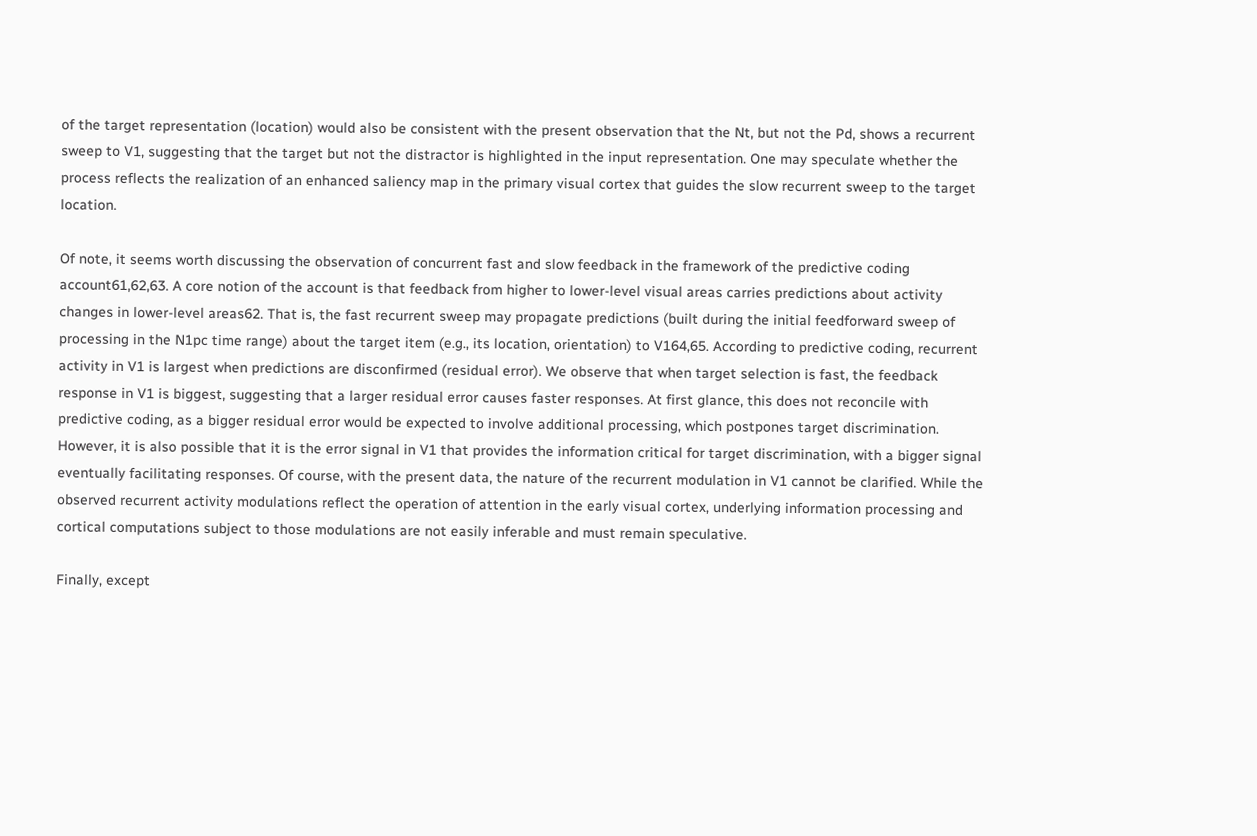of the target representation (location) would also be consistent with the present observation that the Nt, but not the Pd, shows a recurrent sweep to V1, suggesting that the target but not the distractor is highlighted in the input representation. One may speculate whether the process reflects the realization of an enhanced saliency map in the primary visual cortex that guides the slow recurrent sweep to the target location.

Of note, it seems worth discussing the observation of concurrent fast and slow feedback in the framework of the predictive coding account61,62,63. A core notion of the account is that feedback from higher to lower-level visual areas carries predictions about activity changes in lower-level areas62. That is, the fast recurrent sweep may propagate predictions (built during the initial feedforward sweep of processing in the N1pc time range) about the target item (e.g., its location, orientation) to V164,65. According to predictive coding, recurrent activity in V1 is largest when predictions are disconfirmed (residual error). We observe that when target selection is fast, the feedback response in V1 is biggest, suggesting that a larger residual error causes faster responses. At first glance, this does not reconcile with predictive coding, as a bigger residual error would be expected to involve additional processing, which postpones target discrimination. However, it is also possible that it is the error signal in V1 that provides the information critical for target discrimination, with a bigger signal eventually facilitating responses. Of course, with the present data, the nature of the recurrent modulation in V1 cannot be clarified. While the observed recurrent activity modulations reflect the operation of attention in the early visual cortex, underlying information processing and cortical computations subject to those modulations are not easily inferable and must remain speculative.

Finally, except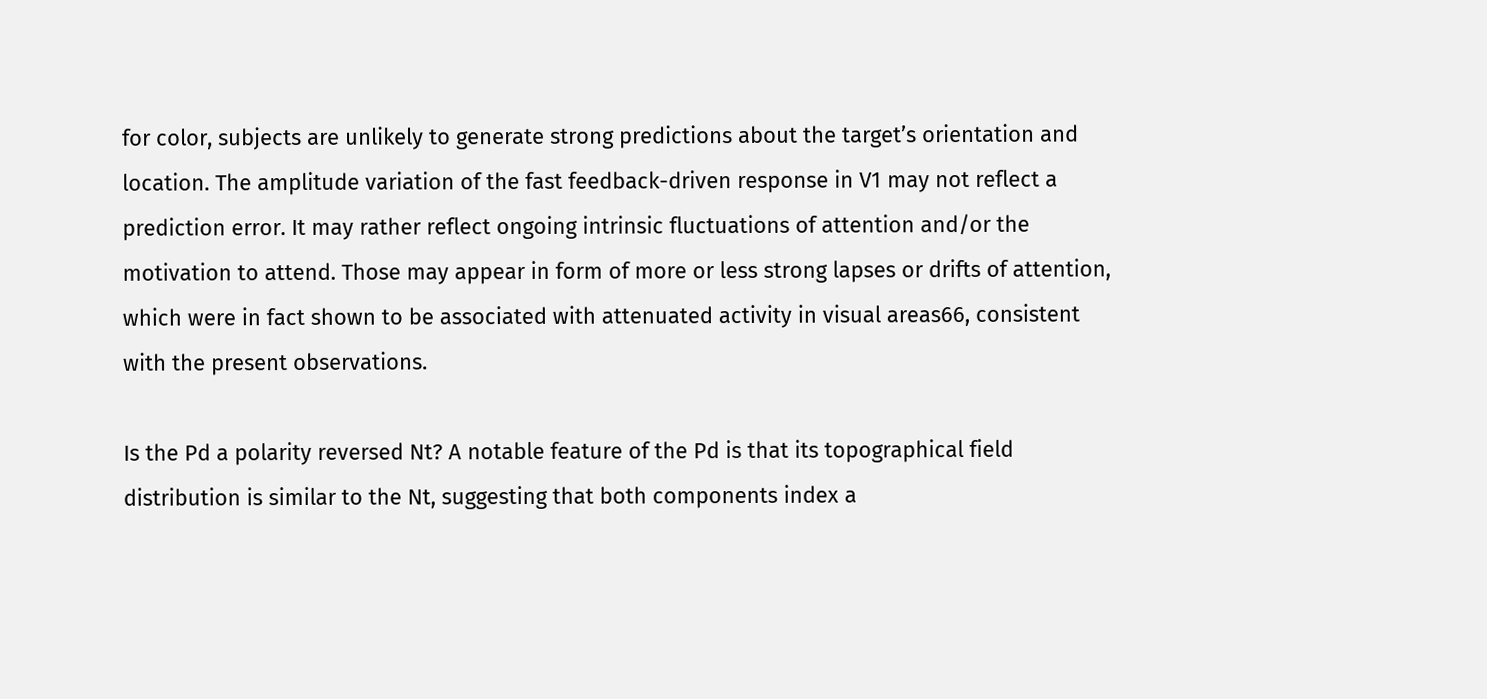for color, subjects are unlikely to generate strong predictions about the target’s orientation and location. The amplitude variation of the fast feedback-driven response in V1 may not reflect a prediction error. It may rather reflect ongoing intrinsic fluctuations of attention and/or the motivation to attend. Those may appear in form of more or less strong lapses or drifts of attention, which were in fact shown to be associated with attenuated activity in visual areas66, consistent with the present observations.

Is the Pd a polarity reversed Nt? A notable feature of the Pd is that its topographical field distribution is similar to the Nt, suggesting that both components index a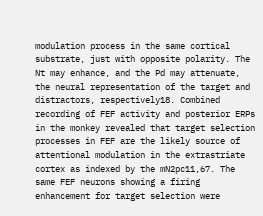modulation process in the same cortical substrate, just with opposite polarity. The Nt may enhance, and the Pd may attenuate, the neural representation of the target and distractors, respectively18. Combined recording of FEF activity and posterior ERPs in the monkey revealed that target selection processes in FEF are the likely source of attentional modulation in the extrastriate cortex as indexed by the mN2pc11,67. The same FEF neurons showing a firing enhancement for target selection were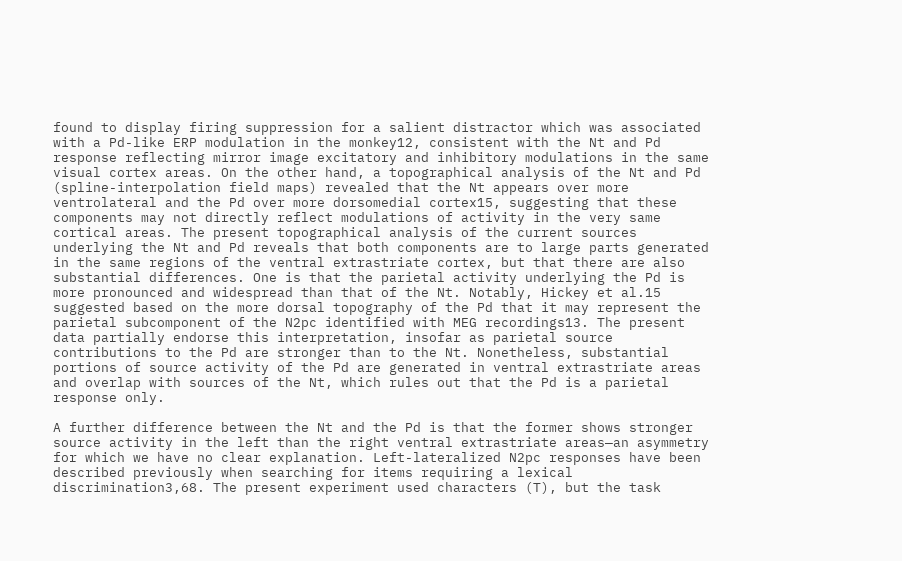found to display firing suppression for a salient distractor which was associated with a Pd-like ERP modulation in the monkey12, consistent with the Nt and Pd response reflecting mirror image excitatory and inhibitory modulations in the same visual cortex areas. On the other hand, a topographical analysis of the Nt and Pd (spline-interpolation field maps) revealed that the Nt appears over more ventrolateral and the Pd over more dorsomedial cortex15, suggesting that these components may not directly reflect modulations of activity in the very same cortical areas. The present topographical analysis of the current sources underlying the Nt and Pd reveals that both components are to large parts generated in the same regions of the ventral extrastriate cortex, but that there are also substantial differences. One is that the parietal activity underlying the Pd is more pronounced and widespread than that of the Nt. Notably, Hickey et al.15 suggested based on the more dorsal topography of the Pd that it may represent the parietal subcomponent of the N2pc identified with MEG recordings13. The present data partially endorse this interpretation, insofar as parietal source contributions to the Pd are stronger than to the Nt. Nonetheless, substantial portions of source activity of the Pd are generated in ventral extrastriate areas and overlap with sources of the Nt, which rules out that the Pd is a parietal response only.

A further difference between the Nt and the Pd is that the former shows stronger source activity in the left than the right ventral extrastriate areas—an asymmetry for which we have no clear explanation. Left-lateralized N2pc responses have been described previously when searching for items requiring a lexical discrimination3,68. The present experiment used characters (T), but the task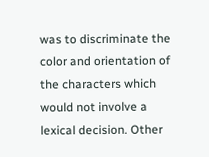was to discriminate the color and orientation of the characters which would not involve a lexical decision. Other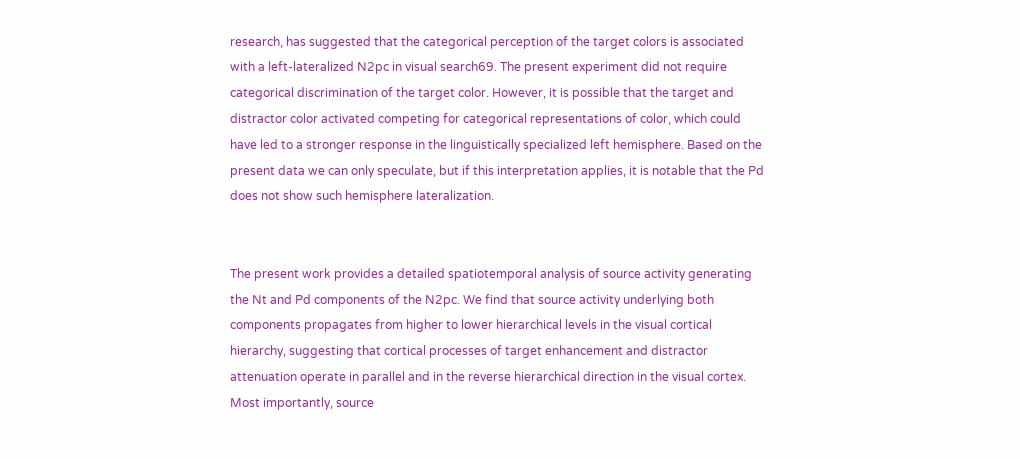research, has suggested that the categorical perception of the target colors is associated with a left-lateralized N2pc in visual search69. The present experiment did not require categorical discrimination of the target color. However, it is possible that the target and distractor color activated competing for categorical representations of color, which could have led to a stronger response in the linguistically specialized left hemisphere. Based on the present data we can only speculate, but if this interpretation applies, it is notable that the Pd does not show such hemisphere lateralization.


The present work provides a detailed spatiotemporal analysis of source activity generating the Nt and Pd components of the N2pc. We find that source activity underlying both components propagates from higher to lower hierarchical levels in the visual cortical hierarchy, suggesting that cortical processes of target enhancement and distractor attenuation operate in parallel and in the reverse hierarchical direction in the visual cortex. Most importantly, source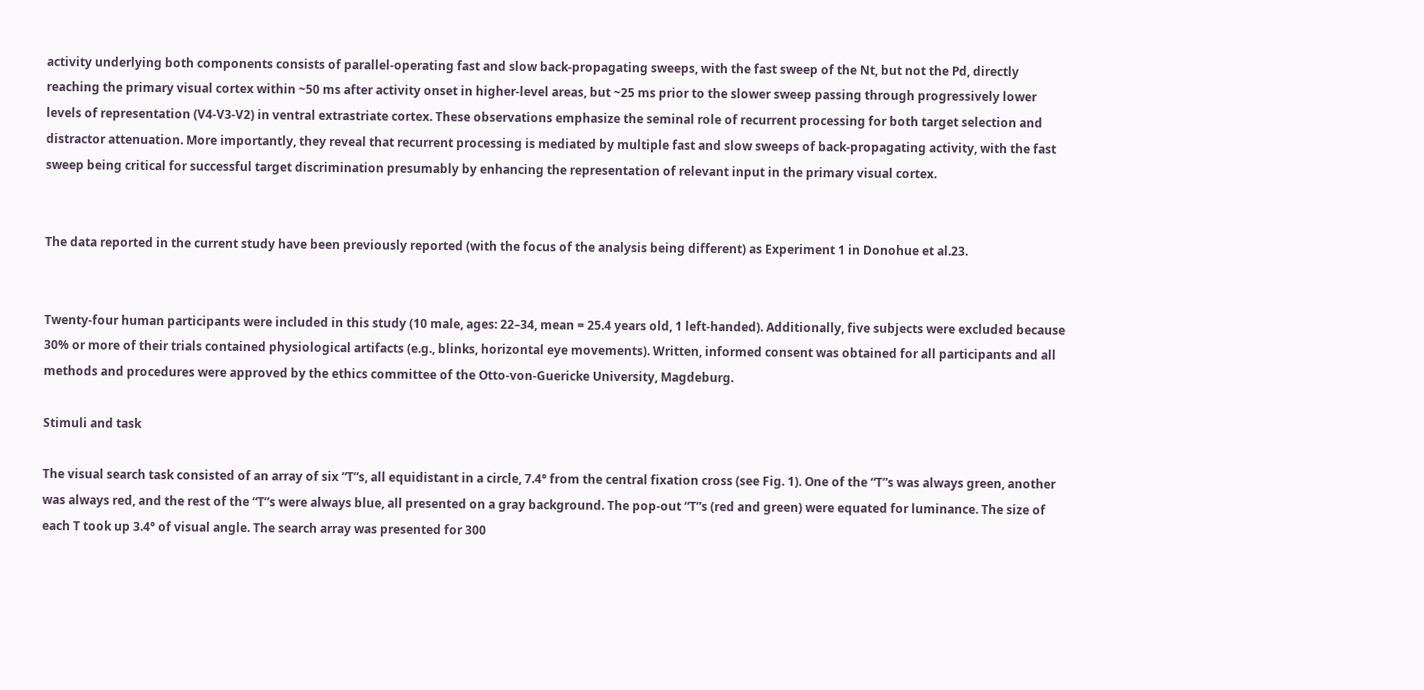activity underlying both components consists of parallel-operating fast and slow back-propagating sweeps, with the fast sweep of the Nt, but not the Pd, directly reaching the primary visual cortex within ~50 ms after activity onset in higher-level areas, but ~25 ms prior to the slower sweep passing through progressively lower levels of representation (V4-V3-V2) in ventral extrastriate cortex. These observations emphasize the seminal role of recurrent processing for both target selection and distractor attenuation. More importantly, they reveal that recurrent processing is mediated by multiple fast and slow sweeps of back-propagating activity, with the fast sweep being critical for successful target discrimination presumably by enhancing the representation of relevant input in the primary visual cortex.


The data reported in the current study have been previously reported (with the focus of the analysis being different) as Experiment 1 in Donohue et al.23.


Twenty-four human participants were included in this study (10 male, ages: 22–34, mean = 25.4 years old, 1 left-handed). Additionally, five subjects were excluded because 30% or more of their trials contained physiological artifacts (e.g., blinks, horizontal eye movements). Written, informed consent was obtained for all participants and all methods and procedures were approved by the ethics committee of the Otto-von-Guericke University, Magdeburg.

Stimuli and task

The visual search task consisted of an array of six “T”s, all equidistant in a circle, 7.4° from the central fixation cross (see Fig. 1). One of the “T”s was always green, another was always red, and the rest of the “T”s were always blue, all presented on a gray background. The pop-out “T”s (red and green) were equated for luminance. The size of each T took up 3.4° of visual angle. The search array was presented for 300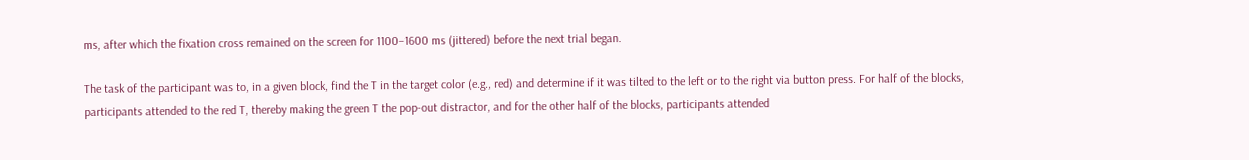ms, after which the fixation cross remained on the screen for 1100–1600 ms (jittered) before the next trial began.

The task of the participant was to, in a given block, find the T in the target color (e.g., red) and determine if it was tilted to the left or to the right via button press. For half of the blocks, participants attended to the red T, thereby making the green T the pop-out distractor, and for the other half of the blocks, participants attended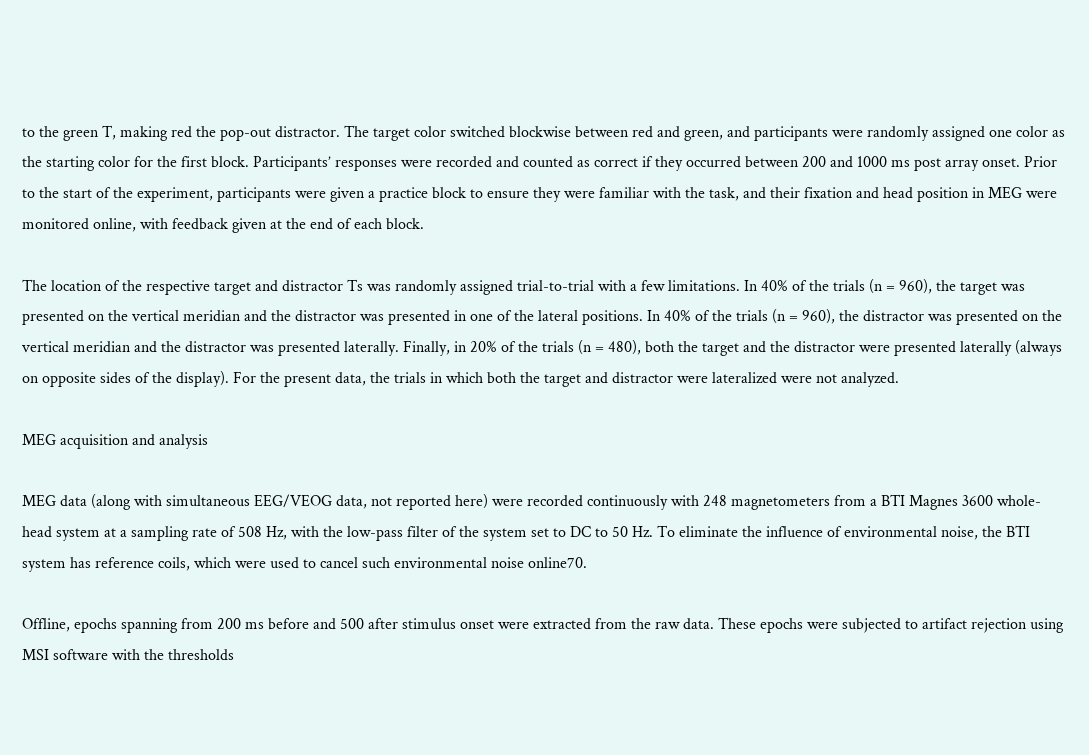to the green T, making red the pop-out distractor. The target color switched blockwise between red and green, and participants were randomly assigned one color as the starting color for the first block. Participants’ responses were recorded and counted as correct if they occurred between 200 and 1000 ms post array onset. Prior to the start of the experiment, participants were given a practice block to ensure they were familiar with the task, and their fixation and head position in MEG were monitored online, with feedback given at the end of each block.

The location of the respective target and distractor Ts was randomly assigned trial-to-trial with a few limitations. In 40% of the trials (n = 960), the target was presented on the vertical meridian and the distractor was presented in one of the lateral positions. In 40% of the trials (n = 960), the distractor was presented on the vertical meridian and the distractor was presented laterally. Finally, in 20% of the trials (n = 480), both the target and the distractor were presented laterally (always on opposite sides of the display). For the present data, the trials in which both the target and distractor were lateralized were not analyzed.

MEG acquisition and analysis

MEG data (along with simultaneous EEG/VEOG data, not reported here) were recorded continuously with 248 magnetometers from a BTI Magnes 3600 whole-head system at a sampling rate of 508 Hz, with the low-pass filter of the system set to DC to 50 Hz. To eliminate the influence of environmental noise, the BTI system has reference coils, which were used to cancel such environmental noise online70.

Offline, epochs spanning from 200 ms before and 500 after stimulus onset were extracted from the raw data. These epochs were subjected to artifact rejection using MSI software with the thresholds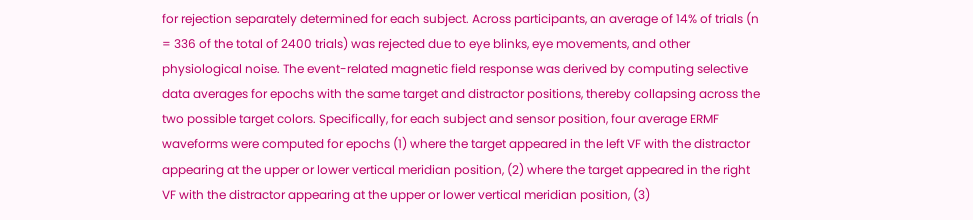for rejection separately determined for each subject. Across participants, an average of 14% of trials (n = 336 of the total of 2400 trials) was rejected due to eye blinks, eye movements, and other physiological noise. The event-related magnetic field response was derived by computing selective data averages for epochs with the same target and distractor positions, thereby collapsing across the two possible target colors. Specifically, for each subject and sensor position, four average ERMF waveforms were computed for epochs (1) where the target appeared in the left VF with the distractor appearing at the upper or lower vertical meridian position, (2) where the target appeared in the right VF with the distractor appearing at the upper or lower vertical meridian position, (3)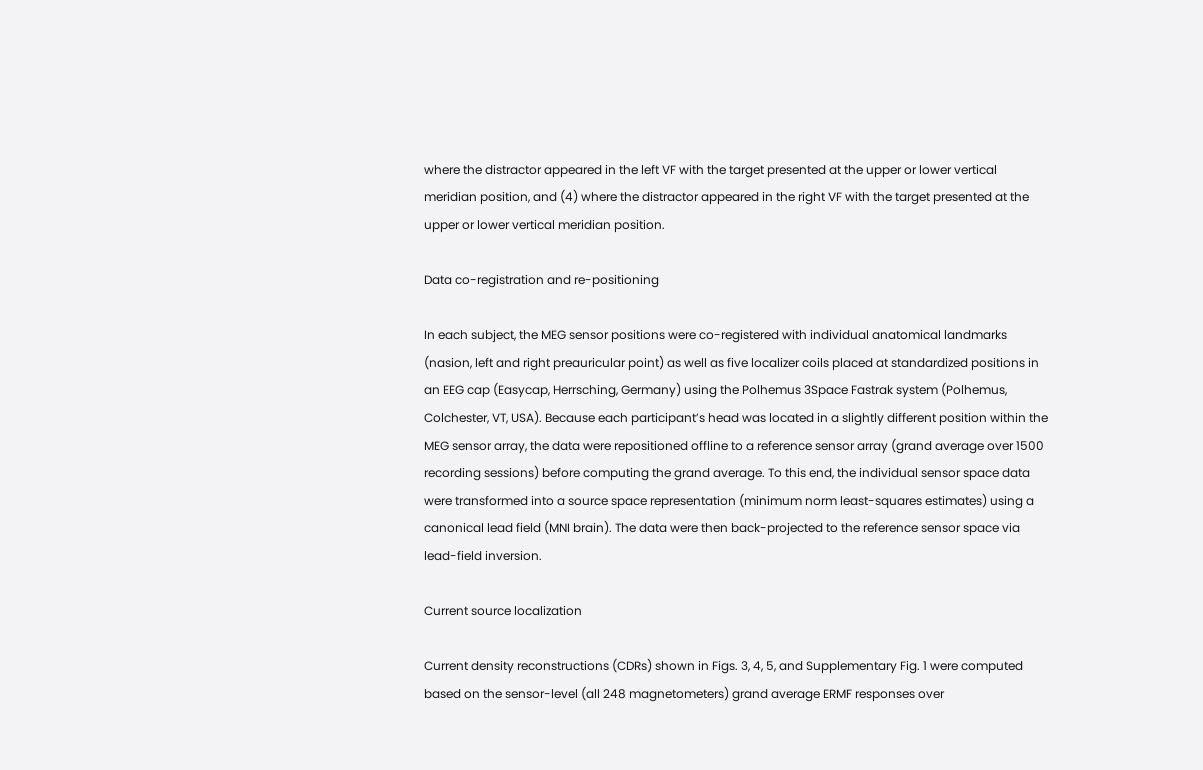where the distractor appeared in the left VF with the target presented at the upper or lower vertical meridian position, and (4) where the distractor appeared in the right VF with the target presented at the upper or lower vertical meridian position.

Data co-registration and re-positioning

In each subject, the MEG sensor positions were co-registered with individual anatomical landmarks (nasion, left and right preauricular point) as well as five localizer coils placed at standardized positions in an EEG cap (Easycap, Herrsching, Germany) using the Polhemus 3Space Fastrak system (Polhemus, Colchester, VT, USA). Because each participant’s head was located in a slightly different position within the MEG sensor array, the data were repositioned offline to a reference sensor array (grand average over 1500 recording sessions) before computing the grand average. To this end, the individual sensor space data were transformed into a source space representation (minimum norm least-squares estimates) using a canonical lead field (MNI brain). The data were then back-projected to the reference sensor space via lead-field inversion.

Current source localization

Current density reconstructions (CDRs) shown in Figs. 3, 4, 5, and Supplementary Fig. 1 were computed based on the sensor-level (all 248 magnetometers) grand average ERMF responses over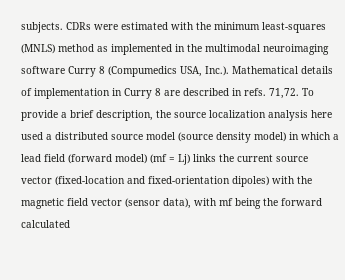subjects. CDRs were estimated with the minimum least-squares (MNLS) method as implemented in the multimodal neuroimaging software Curry 8 (Compumedics USA, Inc.). Mathematical details of implementation in Curry 8 are described in refs. 71,72. To provide a brief description, the source localization analysis here used a distributed source model (source density model) in which a lead field (forward model) (mf = Lj) links the current source vector (fixed-location and fixed-orientation dipoles) with the magnetic field vector (sensor data), with mf being the forward calculated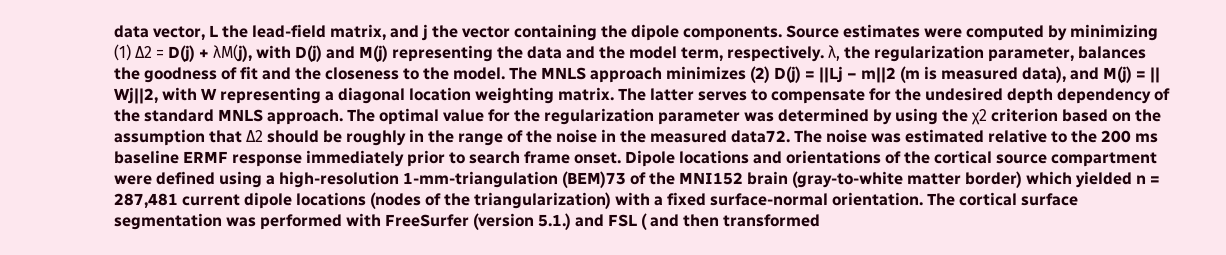data vector, L the lead-field matrix, and j the vector containing the dipole components. Source estimates were computed by minimizing (1) Δ2 = D(j) + λM(j), with D(j) and M(j) representing the data and the model term, respectively. λ, the regularization parameter, balances the goodness of fit and the closeness to the model. The MNLS approach minimizes (2) D(j) = ||Lj − m||2 (m is measured data), and M(j) = || Wj||2, with W representing a diagonal location weighting matrix. The latter serves to compensate for the undesired depth dependency of the standard MNLS approach. The optimal value for the regularization parameter was determined by using the χ2 criterion based on the assumption that Δ2 should be roughly in the range of the noise in the measured data72. The noise was estimated relative to the 200 ms baseline ERMF response immediately prior to search frame onset. Dipole locations and orientations of the cortical source compartment were defined using a high-resolution 1-mm-triangulation (BEM)73 of the MNI152 brain (gray-to-white matter border) which yielded n = 287,481 current dipole locations (nodes of the triangularization) with a fixed surface-normal orientation. The cortical surface segmentation was performed with FreeSurfer (version 5.1.) and FSL ( and then transformed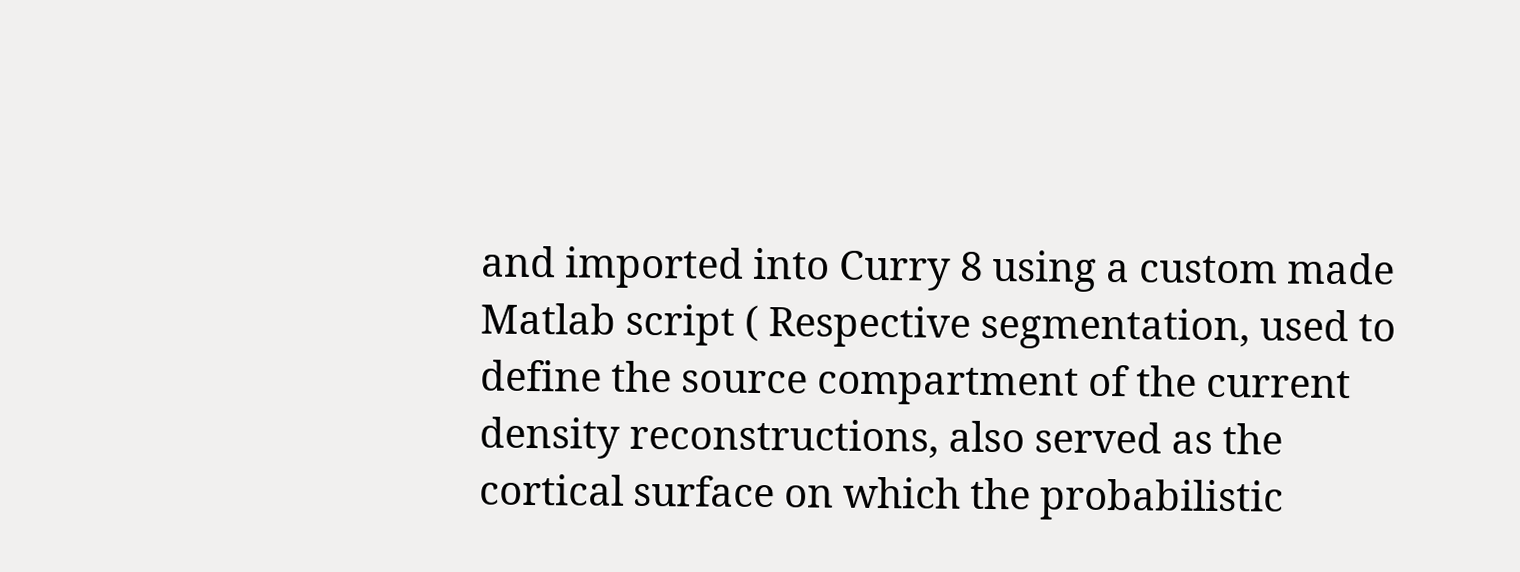and imported into Curry 8 using a custom made Matlab script ( Respective segmentation, used to define the source compartment of the current density reconstructions, also served as the cortical surface on which the probabilistic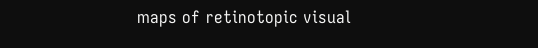maps of retinotopic visual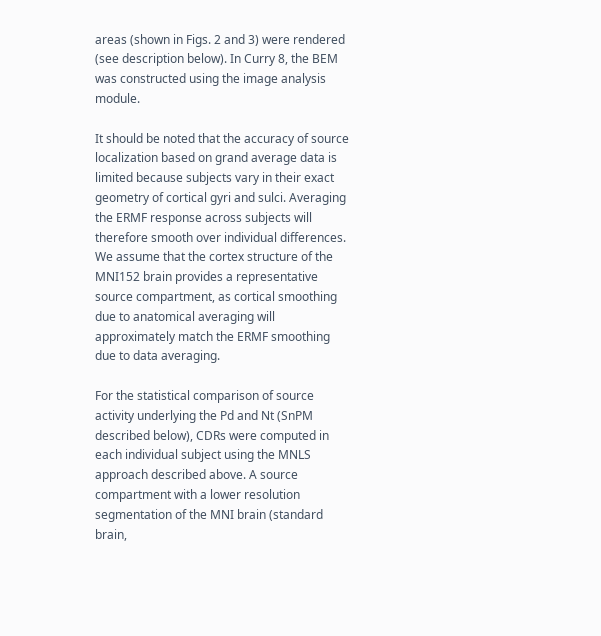areas (shown in Figs. 2 and 3) were rendered (see description below). In Curry 8, the BEM was constructed using the image analysis module.

It should be noted that the accuracy of source localization based on grand average data is limited because subjects vary in their exact geometry of cortical gyri and sulci. Averaging the ERMF response across subjects will therefore smooth over individual differences. We assume that the cortex structure of the MNI152 brain provides a representative source compartment, as cortical smoothing due to anatomical averaging will approximately match the ERMF smoothing due to data averaging.

For the statistical comparison of source activity underlying the Pd and Nt (SnPM described below), CDRs were computed in each individual subject using the MNLS approach described above. A source compartment with a lower resolution segmentation of the MNI brain (standard brain,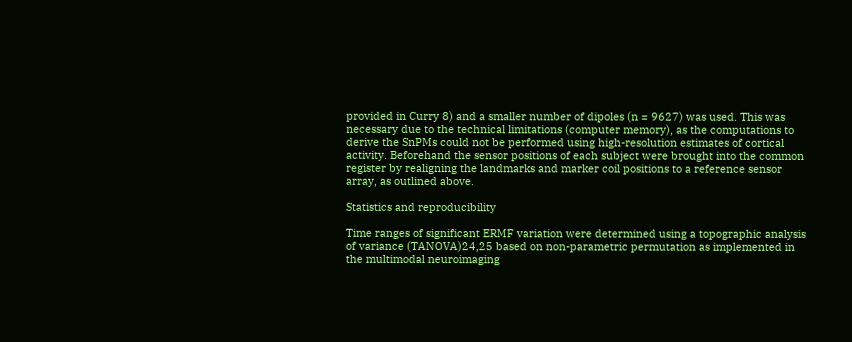provided in Curry 8) and a smaller number of dipoles (n = 9627) was used. This was necessary due to the technical limitations (computer memory), as the computations to derive the SnPMs could not be performed using high-resolution estimates of cortical activity. Beforehand the sensor positions of each subject were brought into the common register by realigning the landmarks and marker coil positions to a reference sensor array, as outlined above.

Statistics and reproducibility

Time ranges of significant ERMF variation were determined using a topographic analysis of variance (TANOVA)24,25 based on non-parametric permutation as implemented in the multimodal neuroimaging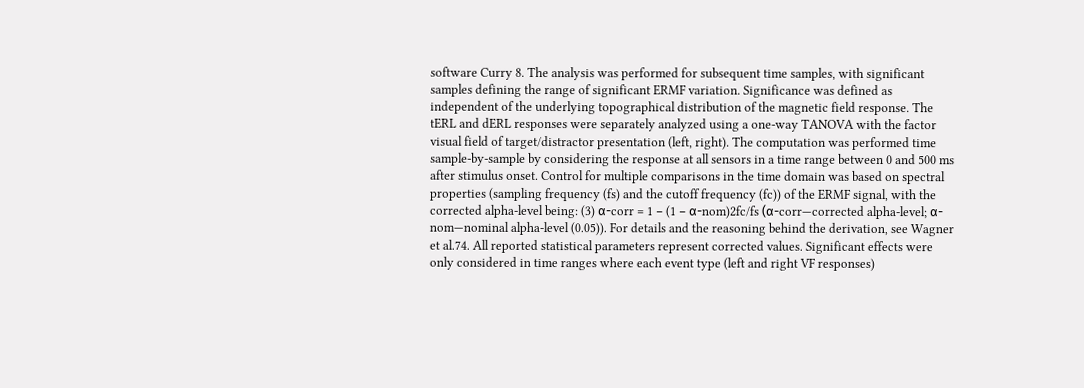software Curry 8. The analysis was performed for subsequent time samples, with significant samples defining the range of significant ERMF variation. Significance was defined as independent of the underlying topographical distribution of the magnetic field response. The tERL and dERL responses were separately analyzed using a one-way TANOVA with the factor visual field of target/distractor presentation (left, right). The computation was performed time sample-by-sample by considering the response at all sensors in a time range between 0 and 500 ms after stimulus onset. Control for multiple comparisons in the time domain was based on spectral properties (sampling frequency (fs) and the cutoff frequency (fc)) of the ERMF signal, with the corrected alpha-level being: (3) α-corr = 1 − (1 − α-nom)2fc/fs (α-corr—corrected alpha-level; α-nom—nominal alpha-level (0.05)). For details and the reasoning behind the derivation, see Wagner et al.74. All reported statistical parameters represent corrected values. Significant effects were only considered in time ranges where each event type (left and right VF responses)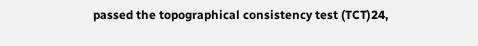passed the topographical consistency test (TCT)24,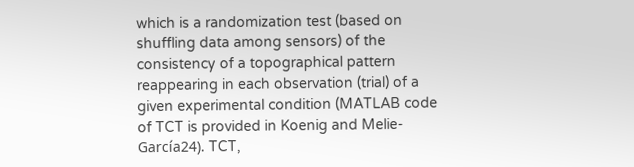which is a randomization test (based on shuffling data among sensors) of the consistency of a topographical pattern reappearing in each observation (trial) of a given experimental condition (MATLAB code of TCT is provided in Koenig and Melie-García24). TCT,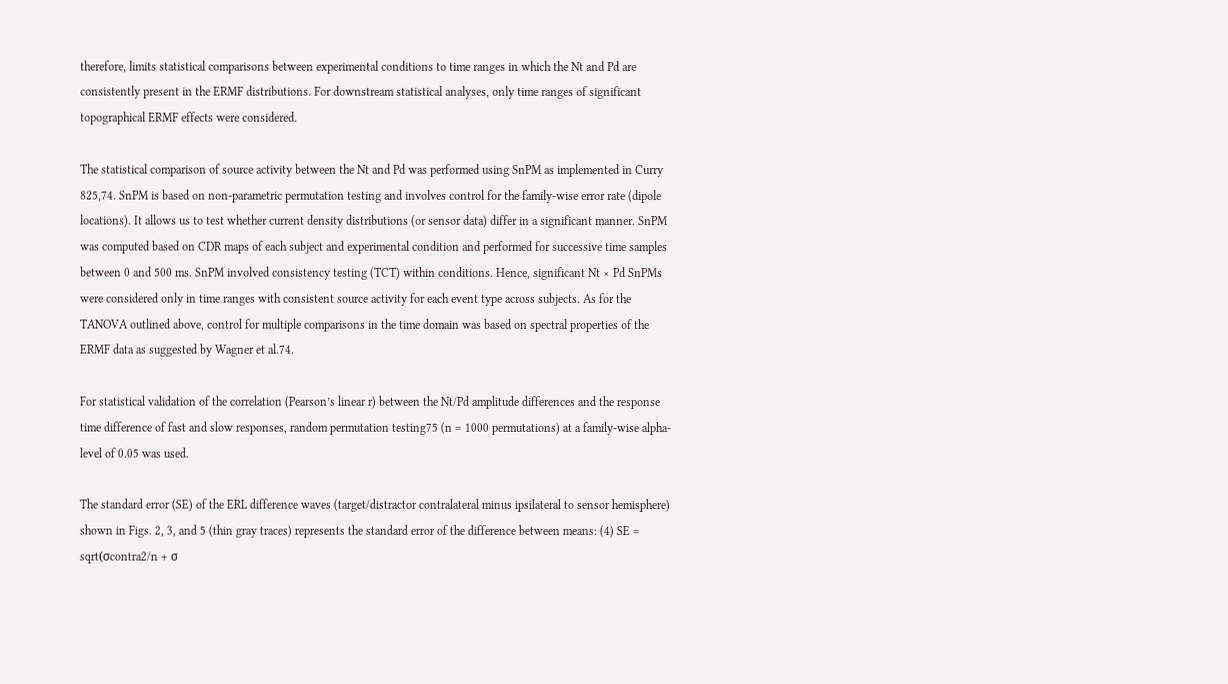therefore, limits statistical comparisons between experimental conditions to time ranges in which the Nt and Pd are consistently present in the ERMF distributions. For downstream statistical analyses, only time ranges of significant topographical ERMF effects were considered.

The statistical comparison of source activity between the Nt and Pd was performed using SnPM as implemented in Curry 825,74. SnPM is based on non-parametric permutation testing and involves control for the family-wise error rate (dipole locations). It allows us to test whether current density distributions (or sensor data) differ in a significant manner. SnPM was computed based on CDR maps of each subject and experimental condition and performed for successive time samples between 0 and 500 ms. SnPM involved consistency testing (TCT) within conditions. Hence, significant Nt × Pd SnPMs were considered only in time ranges with consistent source activity for each event type across subjects. As for the TANOVA outlined above, control for multiple comparisons in the time domain was based on spectral properties of the ERMF data as suggested by Wagner et al.74.

For statistical validation of the correlation (Pearson’s linear r) between the Nt/Pd amplitude differences and the response time difference of fast and slow responses, random permutation testing75 (n = 1000 permutations) at a family-wise alpha-level of 0.05 was used.

The standard error (SE) of the ERL difference waves (target/distractor contralateral minus ipsilateral to sensor hemisphere) shown in Figs. 2, 3, and 5 (thin gray traces) represents the standard error of the difference between means: (4) SE = sqrt(σcontra2/n + σ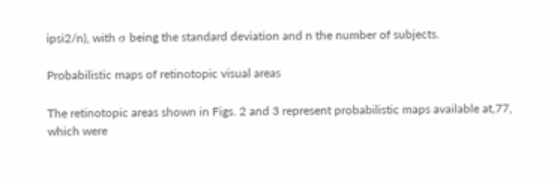ipsi2/n), with σ being the standard deviation and n the number of subjects.

Probabilistic maps of retinotopic visual areas

The retinotopic areas shown in Figs. 2 and 3 represent probabilistic maps available at,77, which were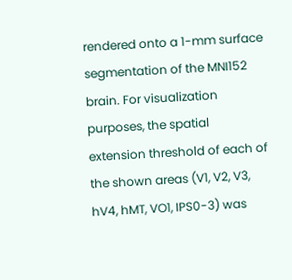rendered onto a 1-mm surface segmentation of the MNI152 brain. For visualization purposes, the spatial extension threshold of each of the shown areas (V1, V2, V3, hV4, hMT, VO1, IPS0-3) was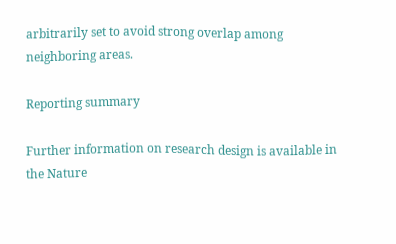arbitrarily set to avoid strong overlap among neighboring areas.

Reporting summary

Further information on research design is available in the Nature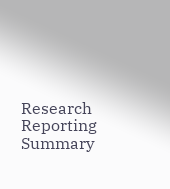Research Reporting Summary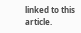linked to this article.